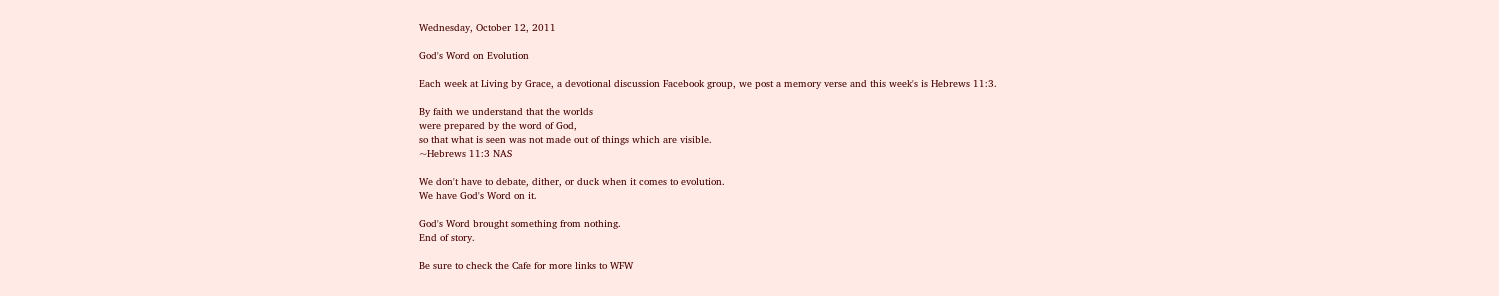Wednesday, October 12, 2011

God's Word on Evolution

Each week at Living by Grace, a devotional discussion Facebook group, we post a memory verse and this week's is Hebrews 11:3.

By faith we understand that the worlds
were prepared by the word of God,
so that what is seen was not made out of things which are visible.
~Hebrews 11:3 NAS

We don't have to debate, dither, or duck when it comes to evolution.
We have God's Word on it.

God's Word brought something from nothing.
End of story.

Be sure to check the Cafe for more links to WFW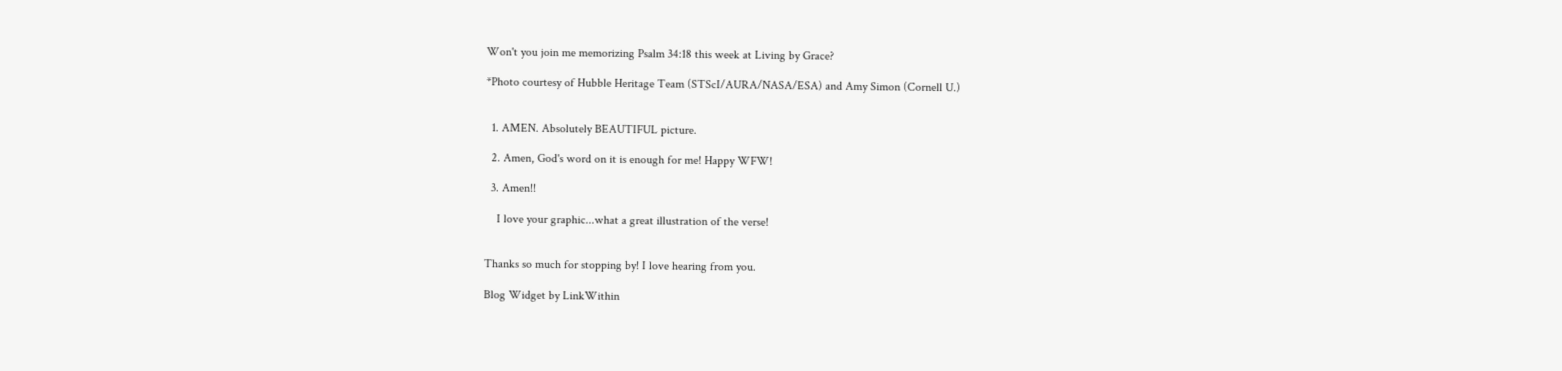Won't you join me memorizing Psalm 34:18 this week at Living by Grace?

*Photo courtesy of Hubble Heritage Team (STScI/AURA/NASA/ESA) and Amy Simon (Cornell U.)


  1. AMEN. Absolutely BEAUTIFUL picture.

  2. Amen, God's word on it is enough for me! Happy WFW!

  3. Amen!!

    I love your graphic...what a great illustration of the verse!


Thanks so much for stopping by! I love hearing from you.

Blog Widget by LinkWithin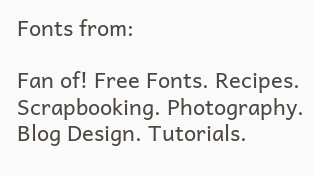Fonts from:

Fan of! Free Fonts. Recipes. Scrapbooking. Photography. Blog Design. Tutorials.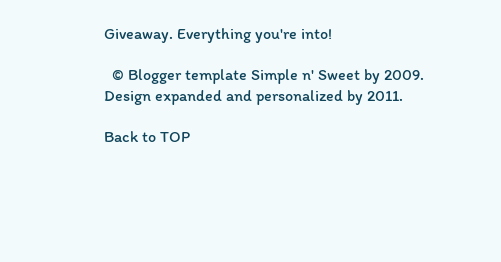Giveaway. Everything you're into!

  © Blogger template Simple n' Sweet by 2009. Design expanded and personalized by 2011.

Back to TOP